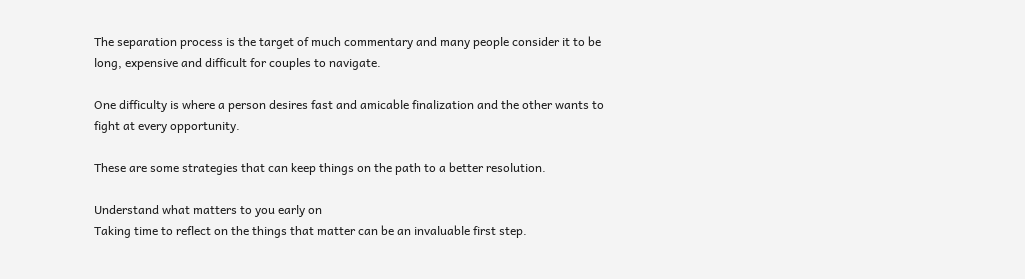The separation process is the target of much commentary and many people consider it to be long, expensive and difficult for couples to navigate.

One difficulty is where a person desires fast and amicable finalization and the other wants to fight at every opportunity.

These are some strategies that can keep things on the path to a better resolution.

Understand what matters to you early on
Taking time to reflect on the things that matter can be an invaluable first step.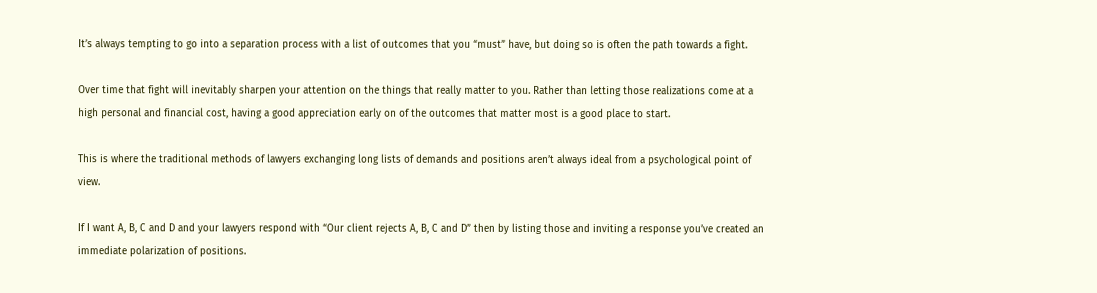It’s always tempting to go into a separation process with a list of outcomes that you “must” have, but doing so is often the path towards a fight.

Over time that fight will inevitably sharpen your attention on the things that really matter to you. Rather than letting those realizations come at a high personal and financial cost, having a good appreciation early on of the outcomes that matter most is a good place to start.

This is where the traditional methods of lawyers exchanging long lists of demands and positions aren’t always ideal from a psychological point of view.

If I want A, B, C and D and your lawyers respond with “Our client rejects A, B, C and D” then by listing those and inviting a response you’ve created an immediate polarization of positions.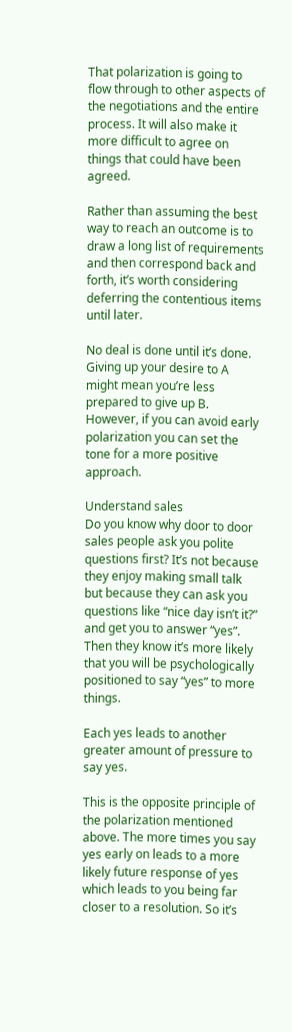That polarization is going to flow through to other aspects of the negotiations and the entire process. It will also make it more difficult to agree on things that could have been agreed.

Rather than assuming the best way to reach an outcome is to draw a long list of requirements and then correspond back and forth, it’s worth considering deferring the contentious items until later.

No deal is done until it’s done. Giving up your desire to A might mean you’re less prepared to give up B. However, if you can avoid early polarization you can set the tone for a more positive approach.

Understand sales
Do you know why door to door sales people ask you polite questions first? It’s not because they enjoy making small talk but because they can ask you questions like “nice day isn’t it?” and get you to answer “yes”. Then they know it’s more likely that you will be psychologically positioned to say “yes” to more things.

Each yes leads to another greater amount of pressure to say yes.

This is the opposite principle of the polarization mentioned above. The more times you say yes early on leads to a more likely future response of yes which leads to you being far closer to a resolution. So it’s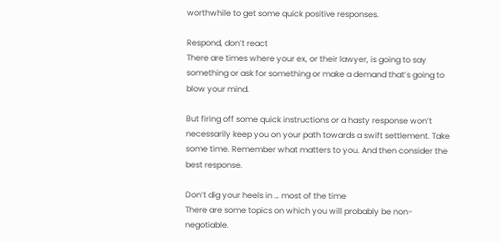worthwhile to get some quick positive responses.

Respond, don’t react
There are times where your ex, or their lawyer, is going to say something or ask for something or make a demand that’s going to blow your mind.

But firing off some quick instructions or a hasty response won’t necessarily keep you on your path towards a swift settlement. Take some time. Remember what matters to you. And then consider the best response.

Don’t dig your heels in … most of the time
There are some topics on which you will probably be non-negotiable.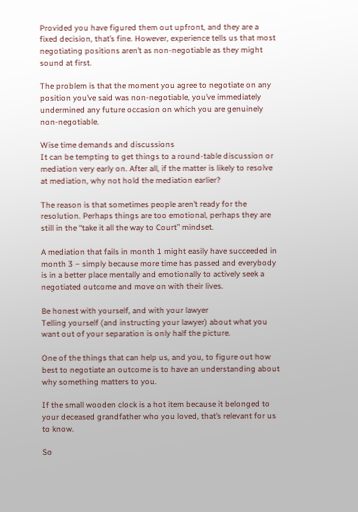Provided you have figured them out upfront, and they are a fixed decision, that’s fine. However, experience tells us that most negotiating positions aren’t as non-negotiable as they might sound at first.

The problem is that the moment you agree to negotiate on any position you’ve said was non-negotiable, you’ve immediately undermined any future occasion on which you are genuinely non-negotiable.

Wise time demands and discussions
It can be tempting to get things to a round-table discussion or mediation very early on. After all, if the matter is likely to resolve at mediation, why not hold the mediation earlier?

The reason is that sometimes people aren’t ready for the resolution. Perhaps things are too emotional, perhaps they are still in the “take it all the way to Court” mindset.

A mediation that fails in month 1 might easily have succeeded in month 3 – simply because more time has passed and everybody is in a better place mentally and emotionally to actively seek a negotiated outcome and move on with their lives.

Be honest with yourself, and with your lawyer
Telling yourself (and instructing your lawyer) about what you want out of your separation is only half the picture.

One of the things that can help us, and you, to figure out how best to negotiate an outcome is to have an understanding about why something matters to you.

If the small wooden clock is a hot item because it belonged to your deceased grandfather who you loved, that’s relevant for us to know.

So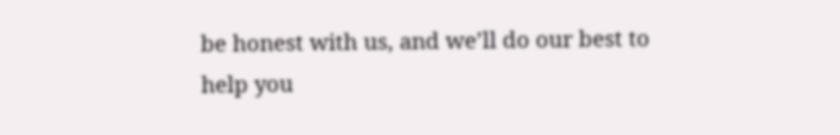be honest with us, and we’ll do our best to help you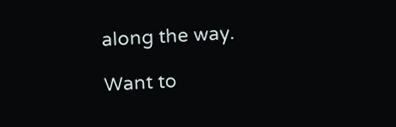along the way.

Want to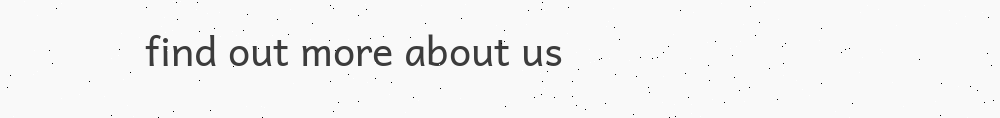find out more about us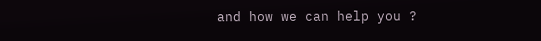and how we can help you ?